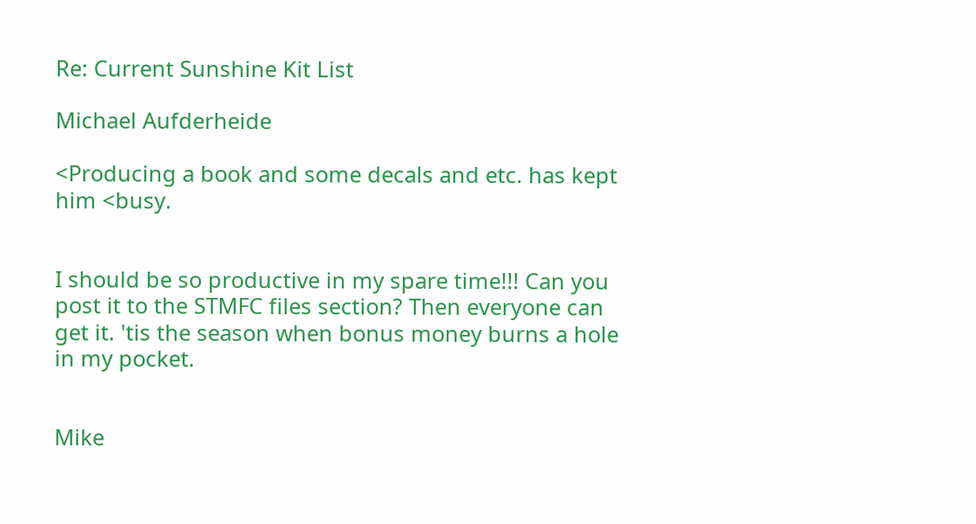Re: Current Sunshine Kit List

Michael Aufderheide

<Producing a book and some decals and etc. has kept
him <busy.


I should be so productive in my spare time!!! Can you
post it to the STMFC files section? Then everyone can
get it. 'tis the season when bonus money burns a hole
in my pocket.


Mike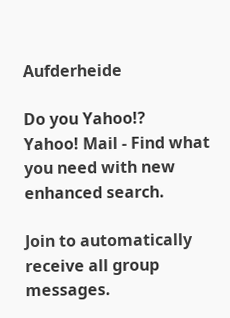Aufderheide

Do you Yahoo!?
Yahoo! Mail - Find what you need with new enhanced search.

Join to automatically receive all group messages.